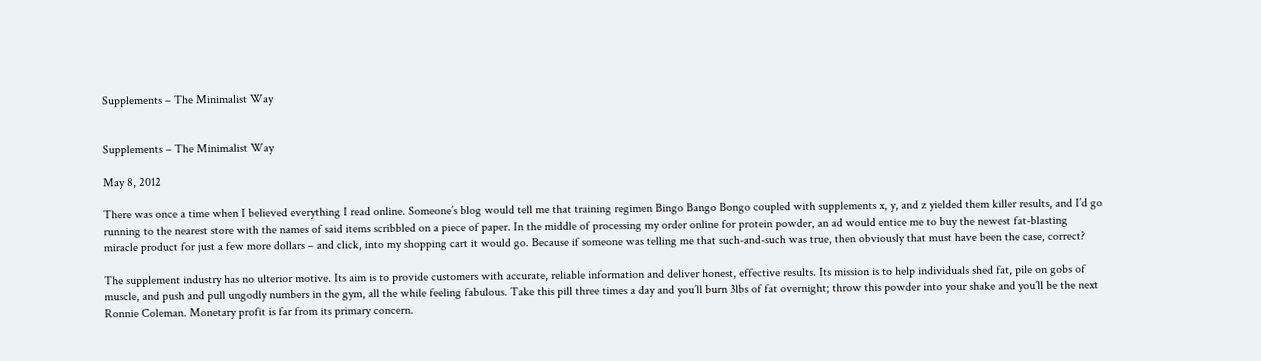Supplements – The Minimalist Way


Supplements – The Minimalist Way

May 8, 2012

There was once a time when I believed everything I read online. Someone’s blog would tell me that training regimen Bingo Bango Bongo coupled with supplements x, y, and z yielded them killer results, and I’d go running to the nearest store with the names of said items scribbled on a piece of paper. In the middle of processing my order online for protein powder, an ad would entice me to buy the newest fat-blasting miracle product for just a few more dollars – and click, into my shopping cart it would go. Because if someone was telling me that such-and-such was true, then obviously that must have been the case, correct?

The supplement industry has no ulterior motive. Its aim is to provide customers with accurate, reliable information and deliver honest, effective results. Its mission is to help individuals shed fat, pile on gobs of muscle, and push and pull ungodly numbers in the gym, all the while feeling fabulous. Take this pill three times a day and you’ll burn 3lbs of fat overnight; throw this powder into your shake and you’ll be the next Ronnie Coleman. Monetary profit is far from its primary concern.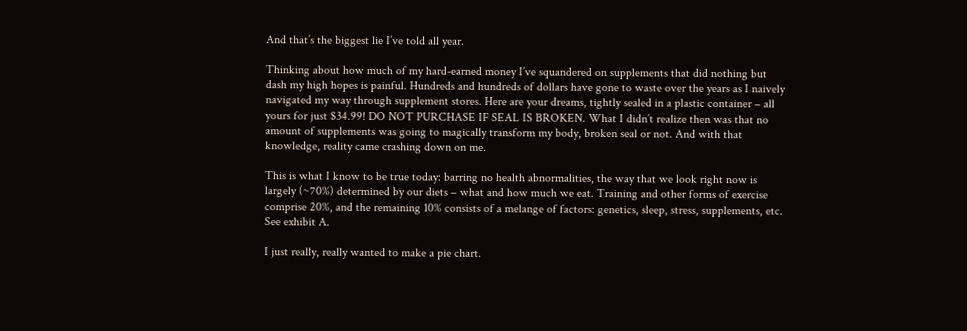And that’s the biggest lie I’ve told all year.

Thinking about how much of my hard-earned money I’ve squandered on supplements that did nothing but dash my high hopes is painful. Hundreds and hundreds of dollars have gone to waste over the years as I naively navigated my way through supplement stores. Here are your dreams, tightly sealed in a plastic container – all yours for just $34.99! DO NOT PURCHASE IF SEAL IS BROKEN. What I didn’t realize then was that no amount of supplements was going to magically transform my body, broken seal or not. And with that knowledge, reality came crashing down on me.

This is what I know to be true today: barring no health abnormalities, the way that we look right now is largely (~70%) determined by our diets – what and how much we eat. Training and other forms of exercise comprise 20%, and the remaining 10% consists of a melange of factors: genetics, sleep, stress, supplements, etc. See exhibit A.

I just really, really wanted to make a pie chart.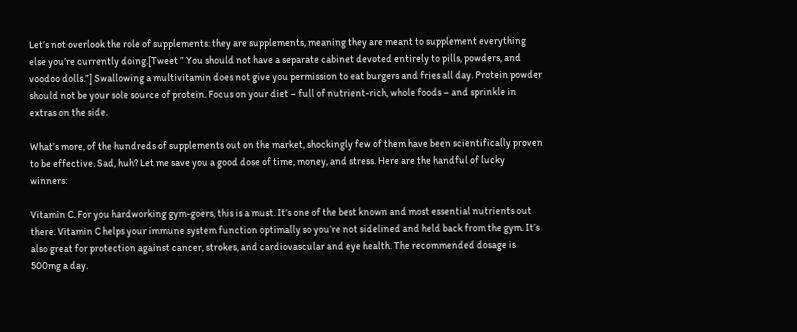Let’s not overlook the role of supplements: they are supplements, meaning they are meant to supplement everything else you’re currently doing.[Tweet ” You should not have a separate cabinet devoted entirely to pills, powders, and voodoo dolls.”] Swallowing a multivitamin does not give you permission to eat burgers and fries all day. Protein powder should not be your sole source of protein. Focus on your diet – full of nutrient-rich, whole foods – and sprinkle in extras on the side.

What’s more, of the hundreds of supplements out on the market, shockingly few of them have been scientifically proven to be effective. Sad, huh? Let me save you a good dose of time, money, and stress. Here are the handful of lucky winners:

Vitamin C. For you hardworking gym-goers, this is a must. It’s one of the best known and most essential nutrients out there. Vitamin C helps your immune system function optimally so you’re not sidelined and held back from the gym. It’s also great for protection against cancer, strokes, and cardiovascular and eye health. The recommended dosage is 500mg a day.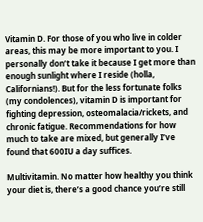Vitamin D. For those of you who live in colder areas, this may be more important to you. I personally don’t take it because I get more than enough sunlight where I reside (holla, Californians!). But for the less fortunate folks (my condolences), vitamin D is important for fighting depression, osteomalacia/rickets, and chronic fatigue. Recommendations for how much to take are mixed, but generally I’ve found that 600IU a day suffices.

Multivitamin. No matter how healthy you think your diet is, there’s a good chance you’re still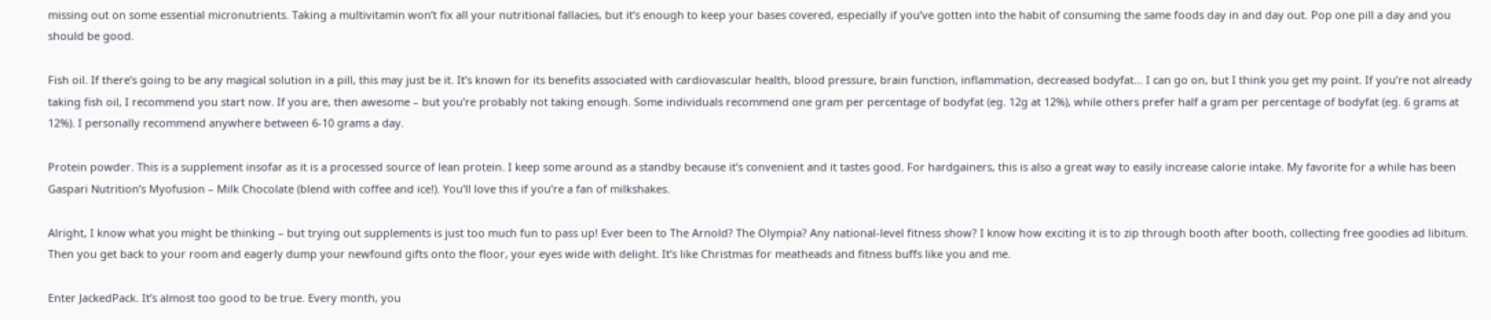missing out on some essential micronutrients. Taking a multivitamin won’t fix all your nutritional fallacies, but it’s enough to keep your bases covered, especially if you’ve gotten into the habit of consuming the same foods day in and day out. Pop one pill a day and you should be good.

Fish oil. If there’s going to be any magical solution in a pill, this may just be it. It’s known for its benefits associated with cardiovascular health, blood pressure, brain function, inflammation, decreased bodyfat… I can go on, but I think you get my point. If you’re not already taking fish oil, I recommend you start now. If you are, then awesome – but you’re probably not taking enough. Some individuals recommend one gram per percentage of bodyfat (eg. 12g at 12%), while others prefer half a gram per percentage of bodyfat (eg. 6 grams at 12%). I personally recommend anywhere between 6-10 grams a day.

Protein powder. This is a supplement insofar as it is a processed source of lean protein. I keep some around as a standby because it’s convenient and it tastes good. For hardgainers, this is also a great way to easily increase calorie intake. My favorite for a while has been Gaspari Nutrition’s Myofusion – Milk Chocolate (blend with coffee and ice!). You’ll love this if you’re a fan of milkshakes.

Alright, I know what you might be thinking – but trying out supplements is just too much fun to pass up! Ever been to The Arnold? The Olympia? Any national-level fitness show? I know how exciting it is to zip through booth after booth, collecting free goodies ad libitum. Then you get back to your room and eagerly dump your newfound gifts onto the floor, your eyes wide with delight. It’s like Christmas for meatheads and fitness buffs like you and me.

Enter JackedPack. It’s almost too good to be true. Every month, you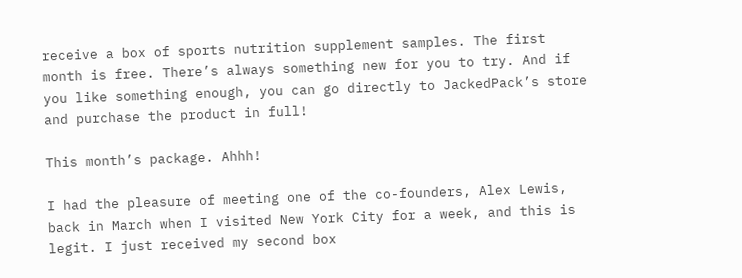receive a box of sports nutrition supplement samples. The first month is free. There’s always something new for you to try. And if you like something enough, you can go directly to JackedPack’s store and purchase the product in full!

This month’s package. Ahhh!

I had the pleasure of meeting one of the co-founders, Alex Lewis, back in March when I visited New York City for a week, and this is legit. I just received my second box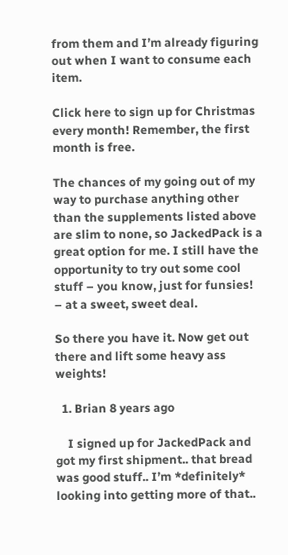from them and I’m already figuring out when I want to consume each item.

Click here to sign up for Christmas every month! Remember, the first month is free.

The chances of my going out of my way to purchase anything other than the supplements listed above are slim to none, so JackedPack is a great option for me. I still have the opportunity to try out some cool stuff – you know, just for funsies! – at a sweet, sweet deal.

So there you have it. Now get out there and lift some heavy ass weights!

  1. Brian 8 years ago

    I signed up for JackedPack and got my first shipment.. that bread was good stuff.. I’m *definitely* looking into getting more of that..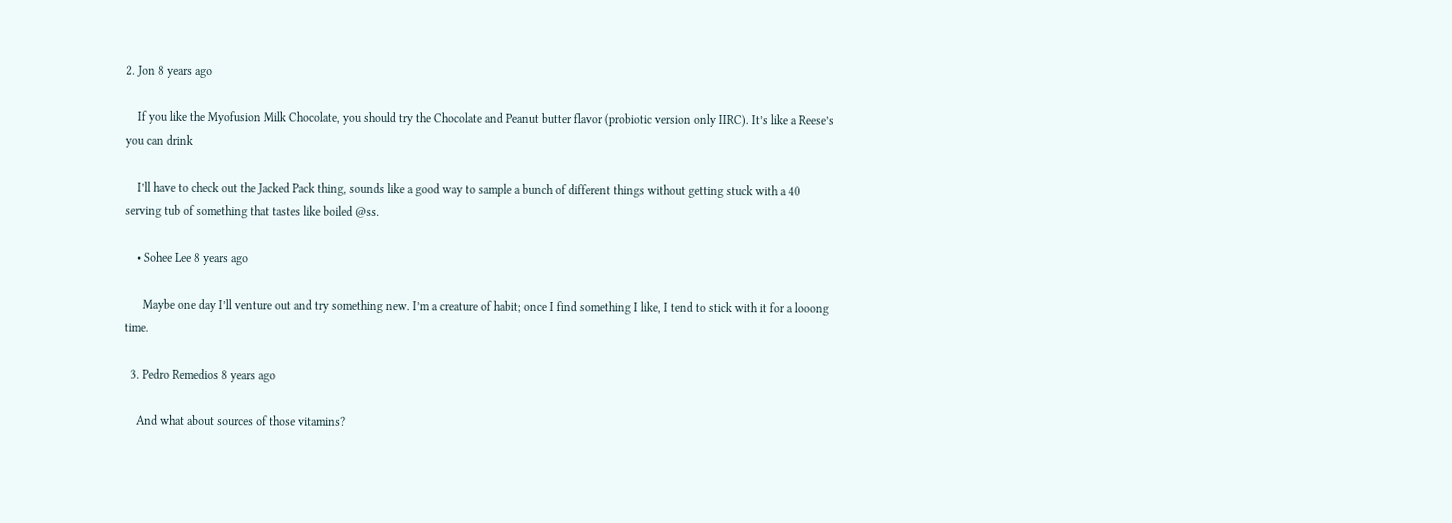2. Jon 8 years ago

    If you like the Myofusion Milk Chocolate, you should try the Chocolate and Peanut butter flavor (probiotic version only IIRC). It’s like a Reese’s you can drink

    I’ll have to check out the Jacked Pack thing, sounds like a good way to sample a bunch of different things without getting stuck with a 40 serving tub of something that tastes like boiled @ss.

    • Sohee Lee 8 years ago

      Maybe one day I’ll venture out and try something new. I’m a creature of habit; once I find something I like, I tend to stick with it for a looong time.

  3. Pedro Remedios 8 years ago

    And what about sources of those vitamins?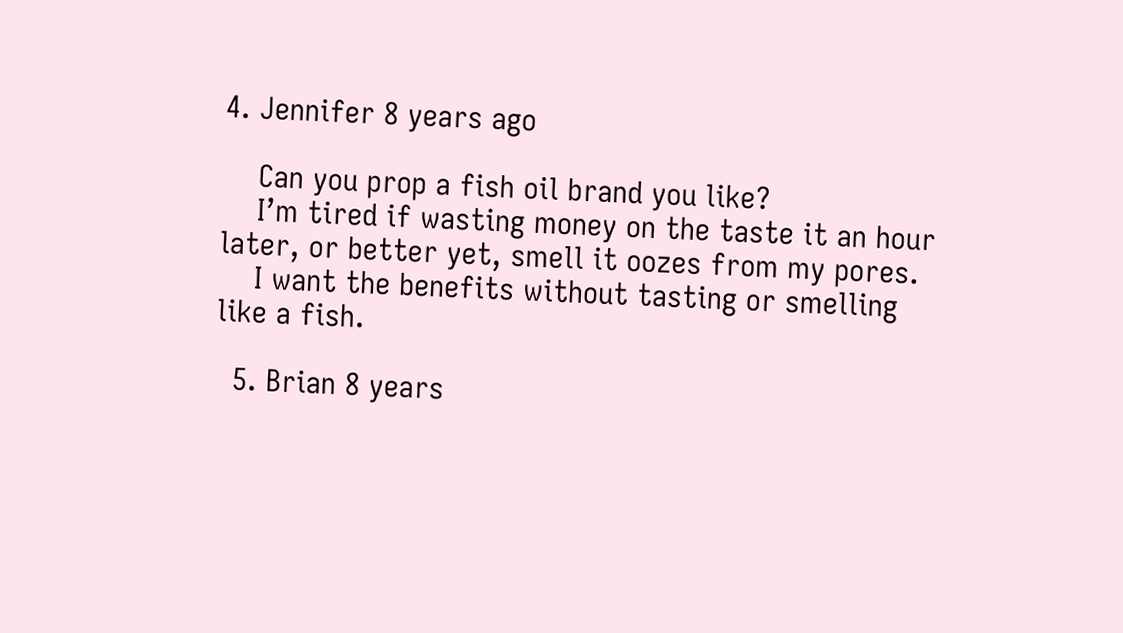4. Jennifer 8 years ago

    Can you prop a fish oil brand you like?
    I’m tired if wasting money on the taste it an hour later, or better yet, smell it oozes from my pores.
    I want the benefits without tasting or smelling like a fish.

  5. Brian 8 years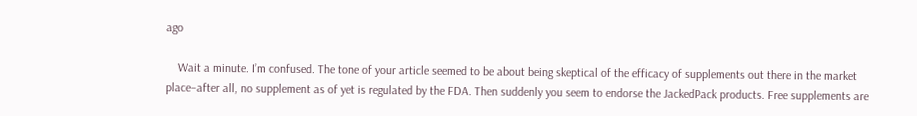ago

    Wait a minute. I’m confused. The tone of your article seemed to be about being skeptical of the efficacy of supplements out there in the market place–after all, no supplement as of yet is regulated by the FDA. Then suddenly you seem to endorse the JackedPack products. Free supplements are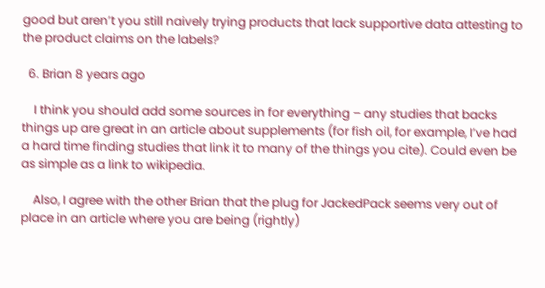good but aren’t you still naively trying products that lack supportive data attesting to the product claims on the labels?

  6. Brian 8 years ago

    I think you should add some sources in for everything – any studies that backs things up are great in an article about supplements (for fish oil, for example, I’ve had a hard time finding studies that link it to many of the things you cite). Could even be as simple as a link to wikipedia.

    Also, I agree with the other Brian that the plug for JackedPack seems very out of place in an article where you are being (rightly)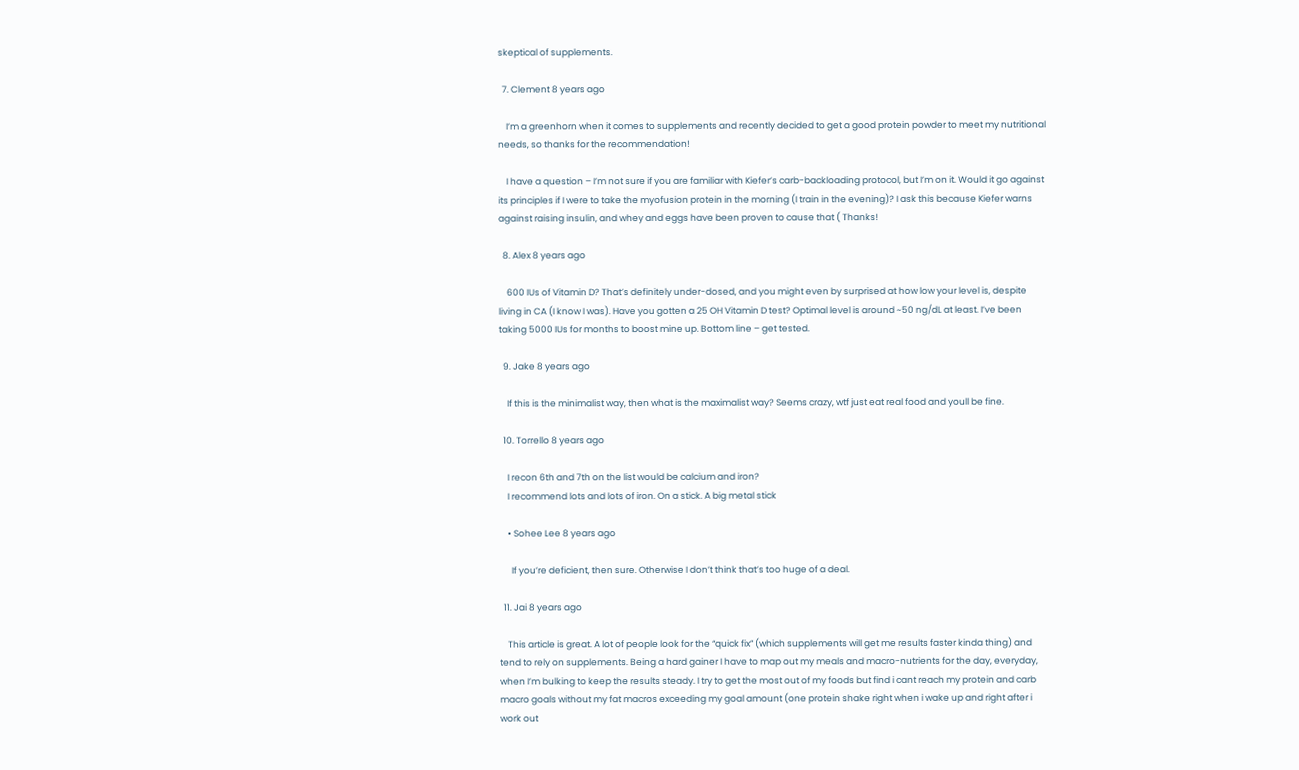skeptical of supplements.

  7. Clement 8 years ago

    I’m a greenhorn when it comes to supplements and recently decided to get a good protein powder to meet my nutritional needs, so thanks for the recommendation!

    I have a question – I’m not sure if you are familiar with Kiefer’s carb-backloading protocol, but I’m on it. Would it go against its principles if I were to take the myofusion protein in the morning (I train in the evening)? I ask this because Kiefer warns against raising insulin, and whey and eggs have been proven to cause that ( Thanks!

  8. Alex 8 years ago

    600 IUs of Vitamin D? That’s definitely under-dosed, and you might even by surprised at how low your level is, despite living in CA (I know I was). Have you gotten a 25 OH Vitamin D test? Optimal level is around ~50 ng/dL at least. I’ve been taking 5000 IUs for months to boost mine up. Bottom line – get tested.

  9. Jake 8 years ago

    If this is the minimalist way, then what is the maximalist way? Seems crazy, wtf just eat real food and youll be fine.

  10. Torrello 8 years ago

    I recon 6th and 7th on the list would be calcium and iron?
    I recommend lots and lots of iron. On a stick. A big metal stick

    • Sohee Lee 8 years ago

      If you’re deficient, then sure. Otherwise I don’t think that’s too huge of a deal.

  11. Jai 8 years ago

    This article is great. A lot of people look for the “quick fix” (which supplements will get me results faster kinda thing) and tend to rely on supplements. Being a hard gainer I have to map out my meals and macro-nutrients for the day, everyday, when I’m bulking to keep the results steady. I try to get the most out of my foods but find i cant reach my protein and carb macro goals without my fat macros exceeding my goal amount (one protein shake right when i wake up and right after i work out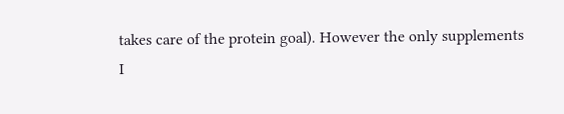takes care of the protein goal). However the only supplements I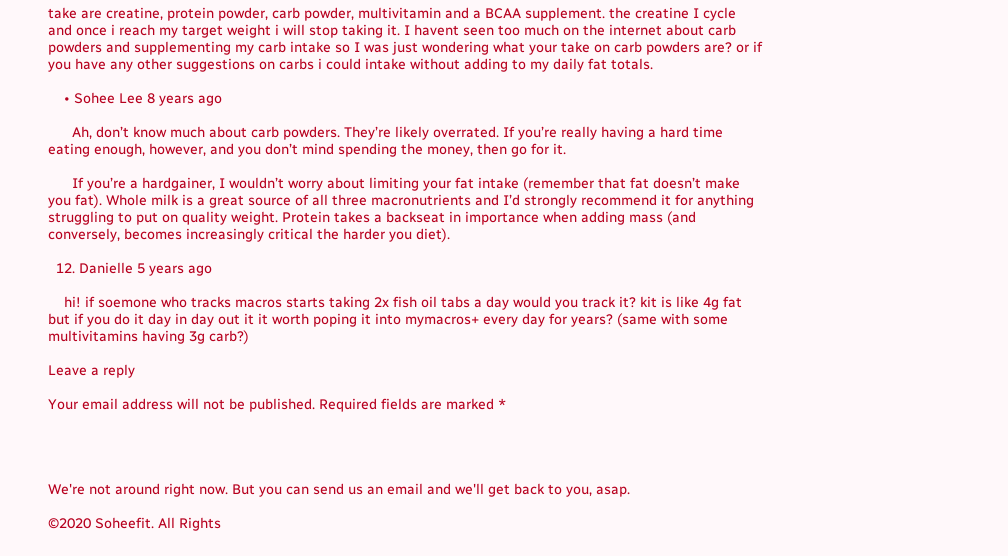take are creatine, protein powder, carb powder, multivitamin and a BCAA supplement. the creatine I cycle and once i reach my target weight i will stop taking it. I havent seen too much on the internet about carb powders and supplementing my carb intake so I was just wondering what your take on carb powders are? or if you have any other suggestions on carbs i could intake without adding to my daily fat totals.

    • Sohee Lee 8 years ago

      Ah, don’t know much about carb powders. They’re likely overrated. If you’re really having a hard time eating enough, however, and you don’t mind spending the money, then go for it.

      If you’re a hardgainer, I wouldn’t worry about limiting your fat intake (remember that fat doesn’t make you fat). Whole milk is a great source of all three macronutrients and I’d strongly recommend it for anything struggling to put on quality weight. Protein takes a backseat in importance when adding mass (and conversely, becomes increasingly critical the harder you diet).

  12. Danielle 5 years ago

    hi! if soemone who tracks macros starts taking 2x fish oil tabs a day would you track it? kit is like 4g fat but if you do it day in day out it it worth poping it into mymacros+ every day for years? (same with some multivitamins having 3g carb?)

Leave a reply

Your email address will not be published. Required fields are marked *




We're not around right now. But you can send us an email and we'll get back to you, asap.

©2020 Soheefit. All Rights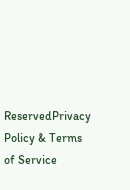ReservedPrivacy Policy & Terms of Service